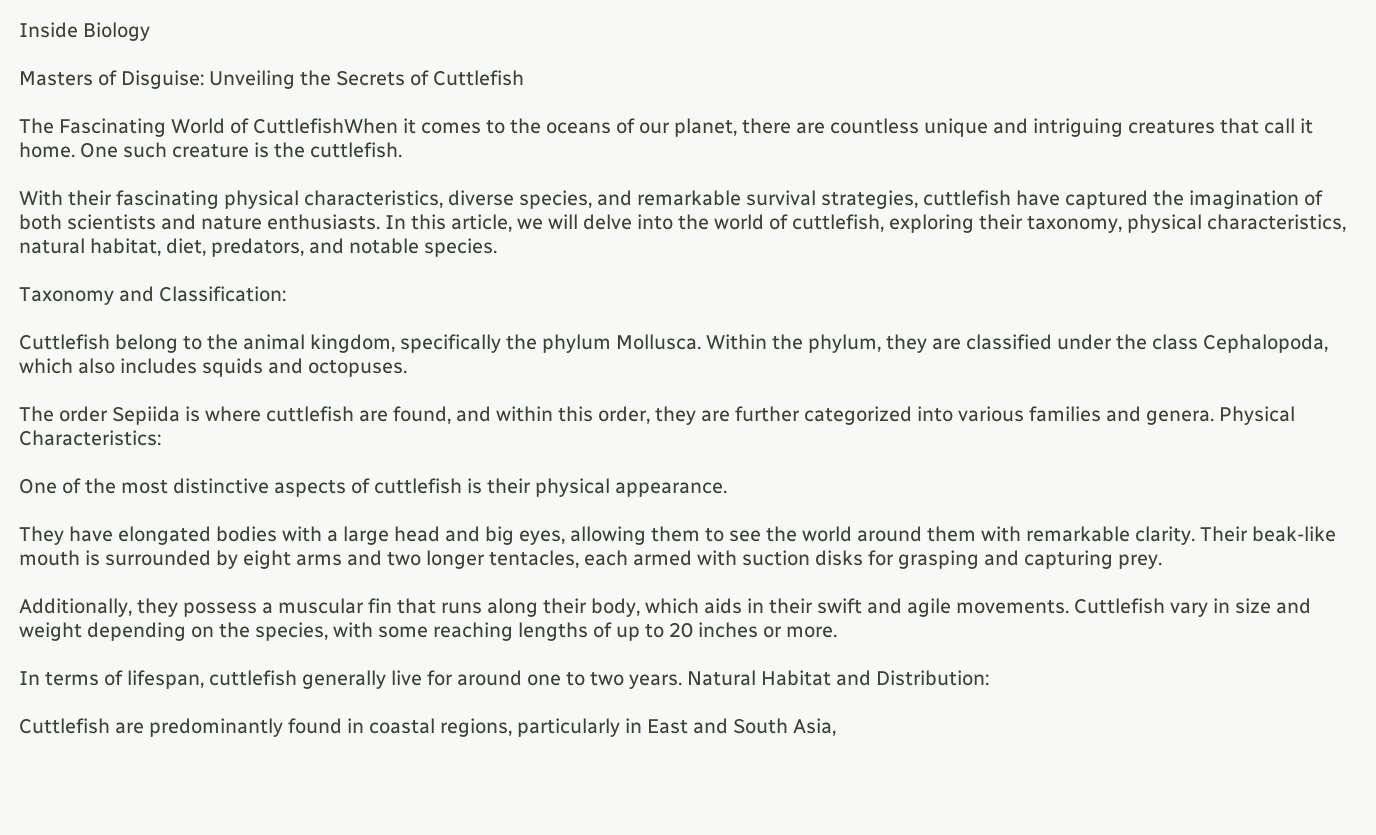Inside Biology

Masters of Disguise: Unveiling the Secrets of Cuttlefish

The Fascinating World of CuttlefishWhen it comes to the oceans of our planet, there are countless unique and intriguing creatures that call it home. One such creature is the cuttlefish.

With their fascinating physical characteristics, diverse species, and remarkable survival strategies, cuttlefish have captured the imagination of both scientists and nature enthusiasts. In this article, we will delve into the world of cuttlefish, exploring their taxonomy, physical characteristics, natural habitat, diet, predators, and notable species.

Taxonomy and Classification:

Cuttlefish belong to the animal kingdom, specifically the phylum Mollusca. Within the phylum, they are classified under the class Cephalopoda, which also includes squids and octopuses.

The order Sepiida is where cuttlefish are found, and within this order, they are further categorized into various families and genera. Physical Characteristics:

One of the most distinctive aspects of cuttlefish is their physical appearance.

They have elongated bodies with a large head and big eyes, allowing them to see the world around them with remarkable clarity. Their beak-like mouth is surrounded by eight arms and two longer tentacles, each armed with suction disks for grasping and capturing prey.

Additionally, they possess a muscular fin that runs along their body, which aids in their swift and agile movements. Cuttlefish vary in size and weight depending on the species, with some reaching lengths of up to 20 inches or more.

In terms of lifespan, cuttlefish generally live for around one to two years. Natural Habitat and Distribution:

Cuttlefish are predominantly found in coastal regions, particularly in East and South Asia,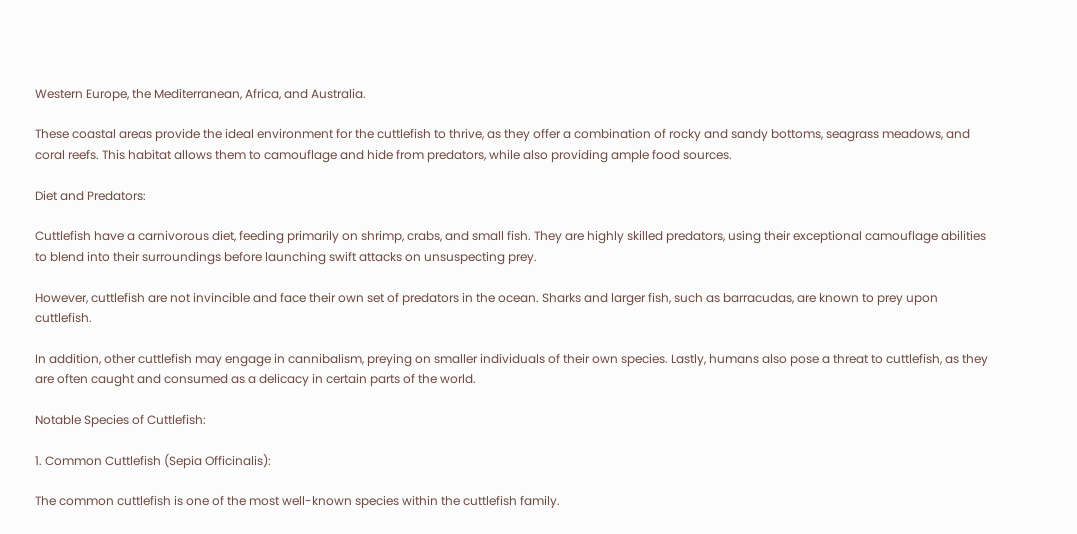Western Europe, the Mediterranean, Africa, and Australia.

These coastal areas provide the ideal environment for the cuttlefish to thrive, as they offer a combination of rocky and sandy bottoms, seagrass meadows, and coral reefs. This habitat allows them to camouflage and hide from predators, while also providing ample food sources.

Diet and Predators:

Cuttlefish have a carnivorous diet, feeding primarily on shrimp, crabs, and small fish. They are highly skilled predators, using their exceptional camouflage abilities to blend into their surroundings before launching swift attacks on unsuspecting prey.

However, cuttlefish are not invincible and face their own set of predators in the ocean. Sharks and larger fish, such as barracudas, are known to prey upon cuttlefish.

In addition, other cuttlefish may engage in cannibalism, preying on smaller individuals of their own species. Lastly, humans also pose a threat to cuttlefish, as they are often caught and consumed as a delicacy in certain parts of the world.

Notable Species of Cuttlefish:

1. Common Cuttlefish (Sepia Officinalis):

The common cuttlefish is one of the most well-known species within the cuttlefish family.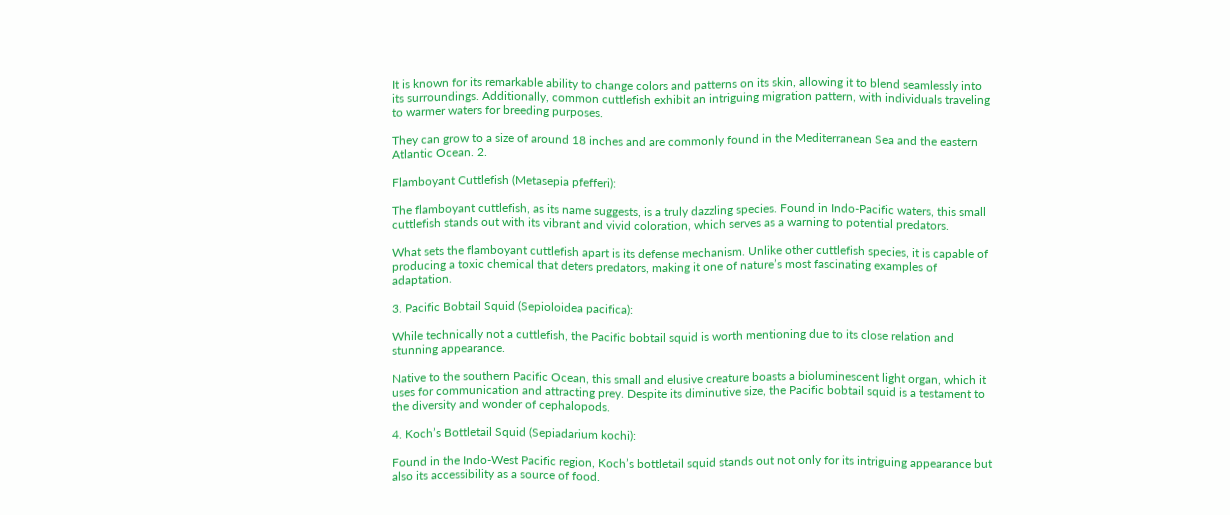It is known for its remarkable ability to change colors and patterns on its skin, allowing it to blend seamlessly into its surroundings. Additionally, common cuttlefish exhibit an intriguing migration pattern, with individuals traveling to warmer waters for breeding purposes.

They can grow to a size of around 18 inches and are commonly found in the Mediterranean Sea and the eastern Atlantic Ocean. 2.

Flamboyant Cuttlefish (Metasepia pfefferi):

The flamboyant cuttlefish, as its name suggests, is a truly dazzling species. Found in Indo-Pacific waters, this small cuttlefish stands out with its vibrant and vivid coloration, which serves as a warning to potential predators.

What sets the flamboyant cuttlefish apart is its defense mechanism. Unlike other cuttlefish species, it is capable of producing a toxic chemical that deters predators, making it one of nature’s most fascinating examples of adaptation.

3. Pacific Bobtail Squid (Sepioloidea pacifica):

While technically not a cuttlefish, the Pacific bobtail squid is worth mentioning due to its close relation and stunning appearance.

Native to the southern Pacific Ocean, this small and elusive creature boasts a bioluminescent light organ, which it uses for communication and attracting prey. Despite its diminutive size, the Pacific bobtail squid is a testament to the diversity and wonder of cephalopods.

4. Koch’s Bottletail Squid (Sepiadarium kochi):

Found in the Indo-West Pacific region, Koch’s bottletail squid stands out not only for its intriguing appearance but also its accessibility as a source of food.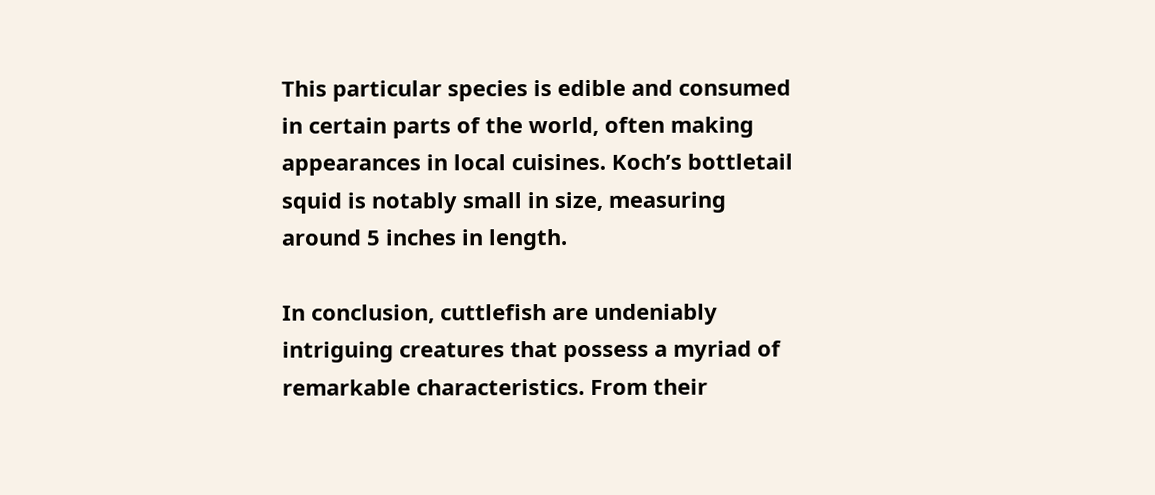This particular species is edible and consumed in certain parts of the world, often making appearances in local cuisines. Koch’s bottletail squid is notably small in size, measuring around 5 inches in length.

In conclusion, cuttlefish are undeniably intriguing creatures that possess a myriad of remarkable characteristics. From their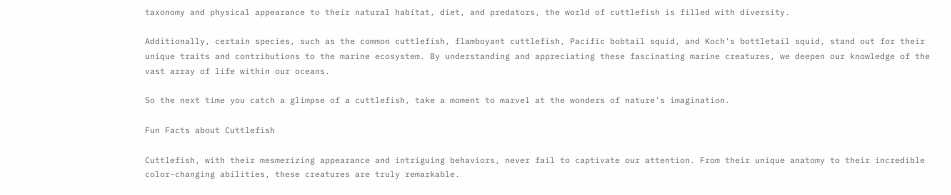taxonomy and physical appearance to their natural habitat, diet, and predators, the world of cuttlefish is filled with diversity.

Additionally, certain species, such as the common cuttlefish, flamboyant cuttlefish, Pacific bobtail squid, and Koch’s bottletail squid, stand out for their unique traits and contributions to the marine ecosystem. By understanding and appreciating these fascinating marine creatures, we deepen our knowledge of the vast array of life within our oceans.

So the next time you catch a glimpse of a cuttlefish, take a moment to marvel at the wonders of nature’s imagination.

Fun Facts about Cuttlefish

Cuttlefish, with their mesmerizing appearance and intriguing behaviors, never fail to captivate our attention. From their unique anatomy to their incredible color-changing abilities, these creatures are truly remarkable.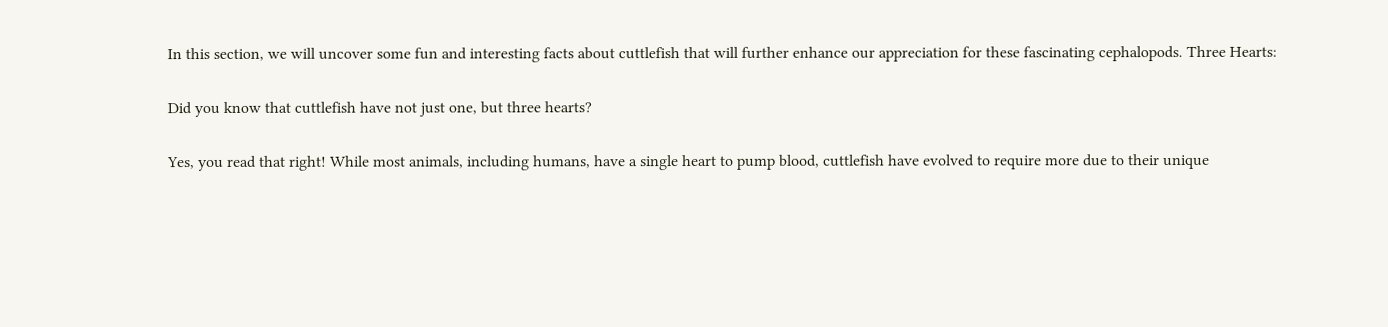In this section, we will uncover some fun and interesting facts about cuttlefish that will further enhance our appreciation for these fascinating cephalopods. Three Hearts:

Did you know that cuttlefish have not just one, but three hearts?

Yes, you read that right! While most animals, including humans, have a single heart to pump blood, cuttlefish have evolved to require more due to their unique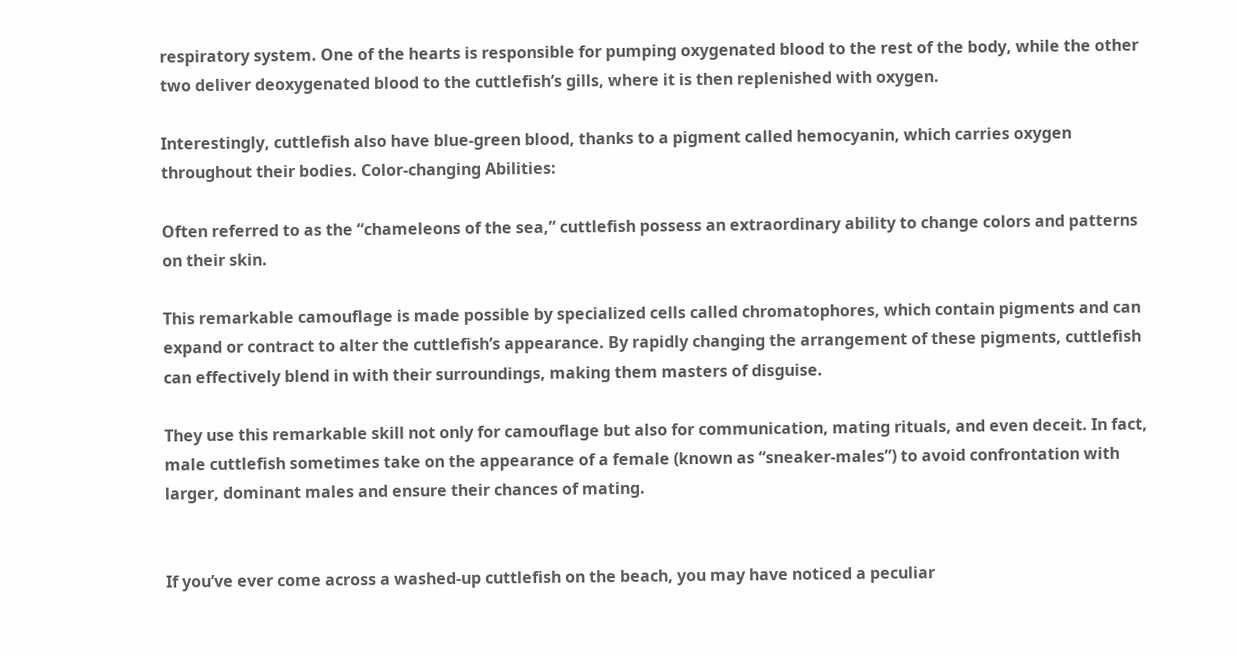respiratory system. One of the hearts is responsible for pumping oxygenated blood to the rest of the body, while the other two deliver deoxygenated blood to the cuttlefish’s gills, where it is then replenished with oxygen.

Interestingly, cuttlefish also have blue-green blood, thanks to a pigment called hemocyanin, which carries oxygen throughout their bodies. Color-changing Abilities:

Often referred to as the “chameleons of the sea,” cuttlefish possess an extraordinary ability to change colors and patterns on their skin.

This remarkable camouflage is made possible by specialized cells called chromatophores, which contain pigments and can expand or contract to alter the cuttlefish’s appearance. By rapidly changing the arrangement of these pigments, cuttlefish can effectively blend in with their surroundings, making them masters of disguise.

They use this remarkable skill not only for camouflage but also for communication, mating rituals, and even deceit. In fact, male cuttlefish sometimes take on the appearance of a female (known as “sneaker-males”) to avoid confrontation with larger, dominant males and ensure their chances of mating.


If you’ve ever come across a washed-up cuttlefish on the beach, you may have noticed a peculiar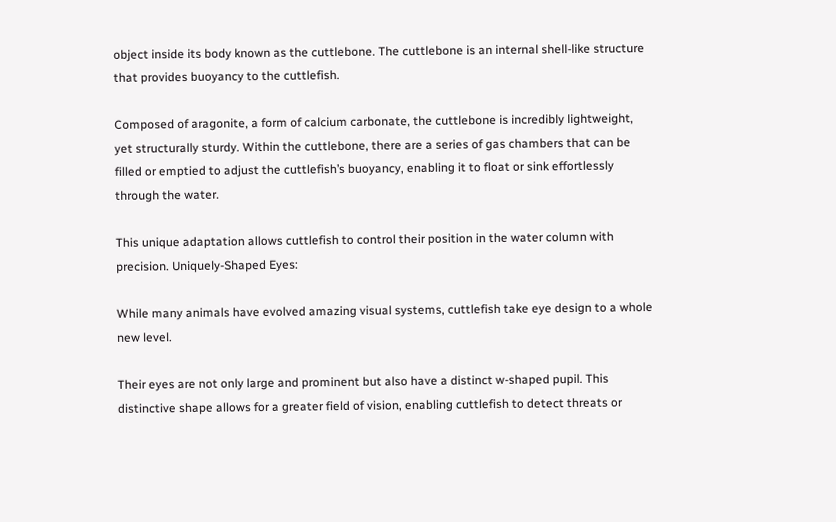object inside its body known as the cuttlebone. The cuttlebone is an internal shell-like structure that provides buoyancy to the cuttlefish.

Composed of aragonite, a form of calcium carbonate, the cuttlebone is incredibly lightweight, yet structurally sturdy. Within the cuttlebone, there are a series of gas chambers that can be filled or emptied to adjust the cuttlefish’s buoyancy, enabling it to float or sink effortlessly through the water.

This unique adaptation allows cuttlefish to control their position in the water column with precision. Uniquely-Shaped Eyes:

While many animals have evolved amazing visual systems, cuttlefish take eye design to a whole new level.

Their eyes are not only large and prominent but also have a distinct w-shaped pupil. This distinctive shape allows for a greater field of vision, enabling cuttlefish to detect threats or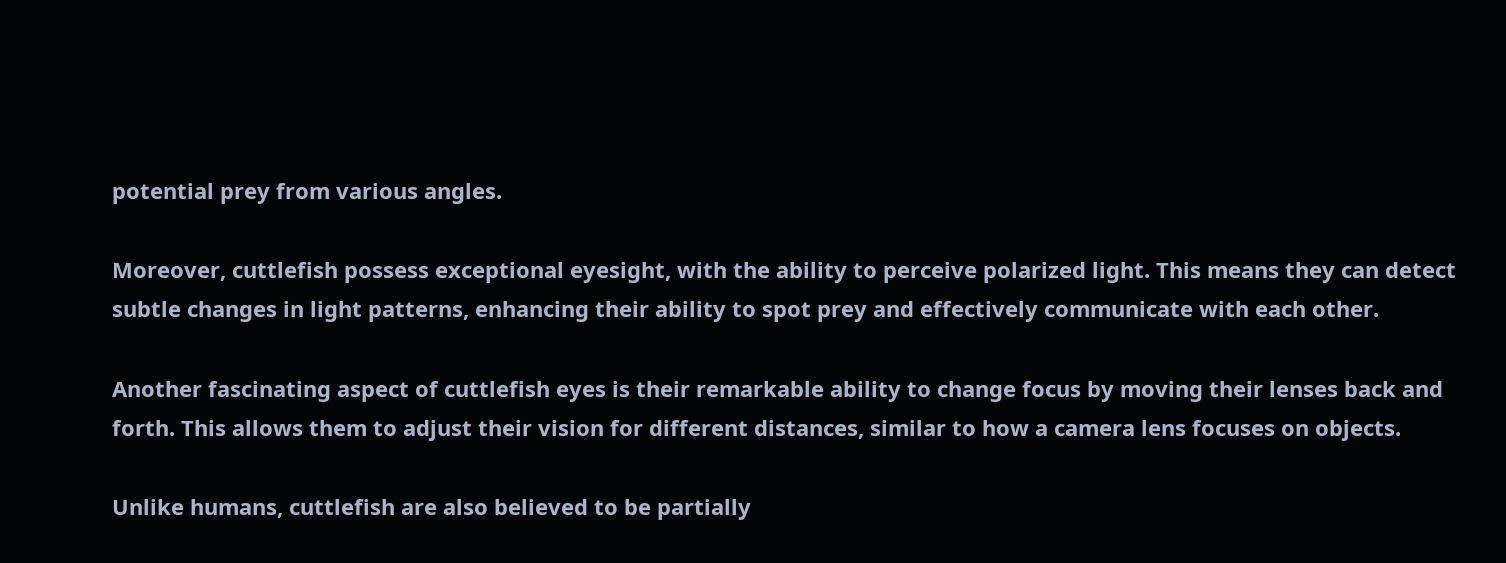potential prey from various angles.

Moreover, cuttlefish possess exceptional eyesight, with the ability to perceive polarized light. This means they can detect subtle changes in light patterns, enhancing their ability to spot prey and effectively communicate with each other.

Another fascinating aspect of cuttlefish eyes is their remarkable ability to change focus by moving their lenses back and forth. This allows them to adjust their vision for different distances, similar to how a camera lens focuses on objects.

Unlike humans, cuttlefish are also believed to be partially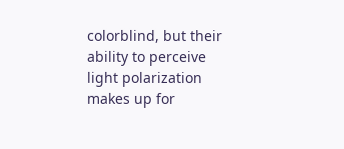colorblind, but their ability to perceive light polarization makes up for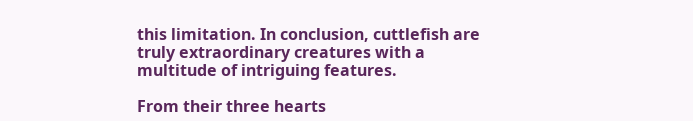this limitation. In conclusion, cuttlefish are truly extraordinary creatures with a multitude of intriguing features.

From their three hearts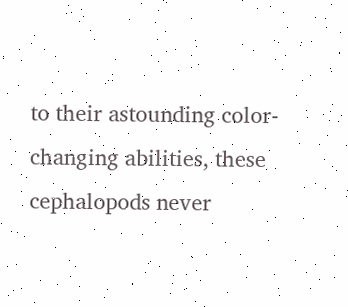to their astounding color-changing abilities, these cephalopods never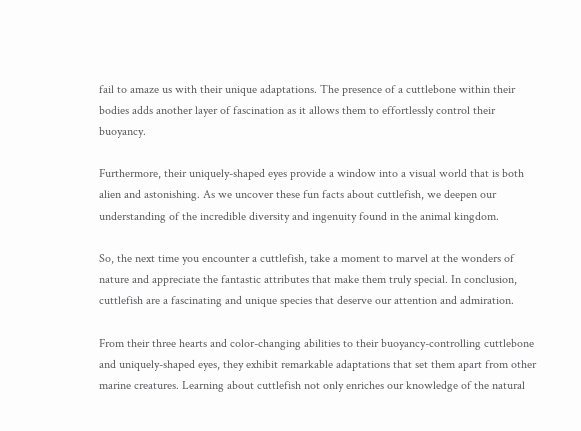fail to amaze us with their unique adaptations. The presence of a cuttlebone within their bodies adds another layer of fascination as it allows them to effortlessly control their buoyancy.

Furthermore, their uniquely-shaped eyes provide a window into a visual world that is both alien and astonishing. As we uncover these fun facts about cuttlefish, we deepen our understanding of the incredible diversity and ingenuity found in the animal kingdom.

So, the next time you encounter a cuttlefish, take a moment to marvel at the wonders of nature and appreciate the fantastic attributes that make them truly special. In conclusion, cuttlefish are a fascinating and unique species that deserve our attention and admiration.

From their three hearts and color-changing abilities to their buoyancy-controlling cuttlebone and uniquely-shaped eyes, they exhibit remarkable adaptations that set them apart from other marine creatures. Learning about cuttlefish not only enriches our knowledge of the natural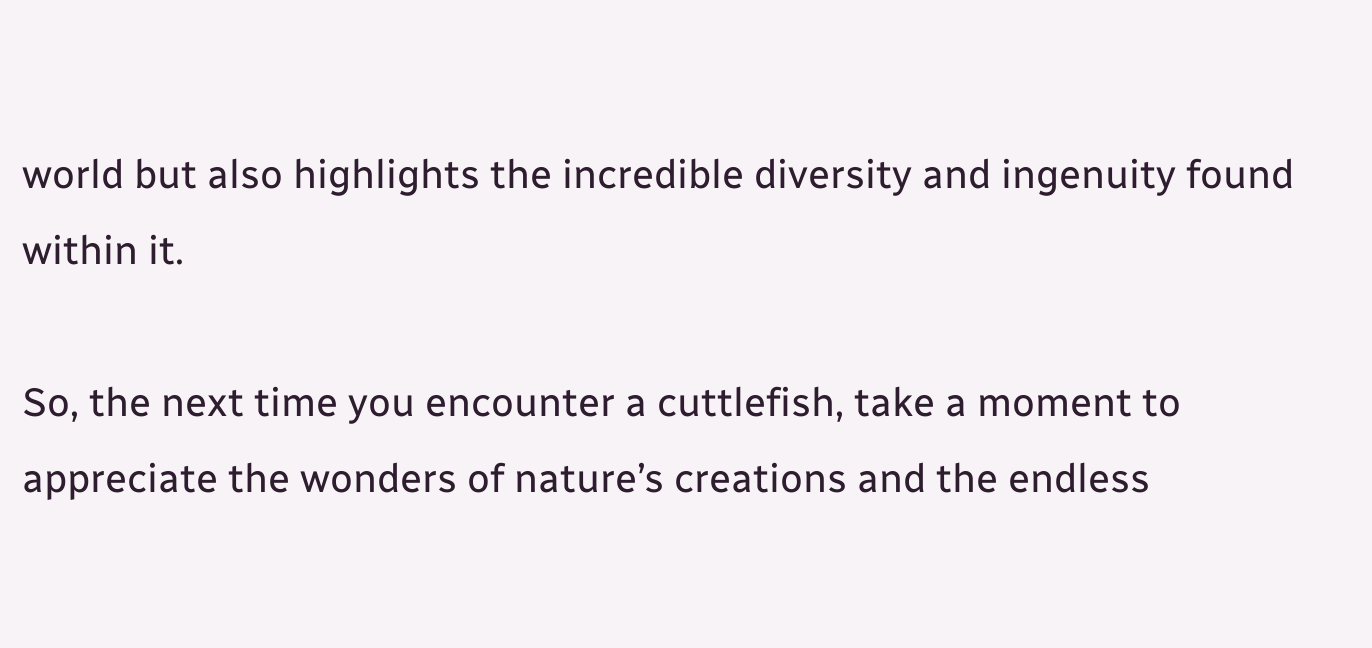world but also highlights the incredible diversity and ingenuity found within it.

So, the next time you encounter a cuttlefish, take a moment to appreciate the wonders of nature’s creations and the endless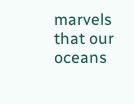marvels that our oceans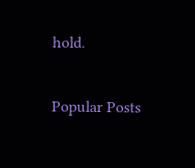hold.

Popular Posts